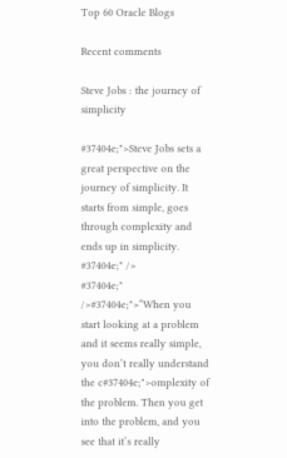Top 60 Oracle Blogs

Recent comments

Steve Jobs : the journey of simplicity

#37404e;">Steve Jobs sets a great perspective on the journey of simplicity. It starts from simple, goes through complexity and ends up in simplicity.
#37404e;" />
#37404e;" />#37404e;">“When you start looking at a problem and it seems really simple, you don’t really understand the c#37404e;">omplexity of the problem. Then you get into the problem, and you see that it’s really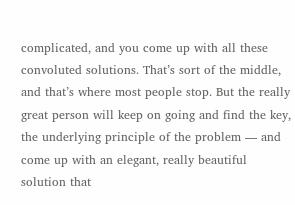complicated, and you come up with all these convoluted solutions. That’s sort of the middle, and that’s where most people stop. But the really great person will keep on going and find the key, the underlying principle of the problem — and come up with an elegant, really beautiful solution that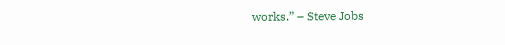works.” – Steve Jobs